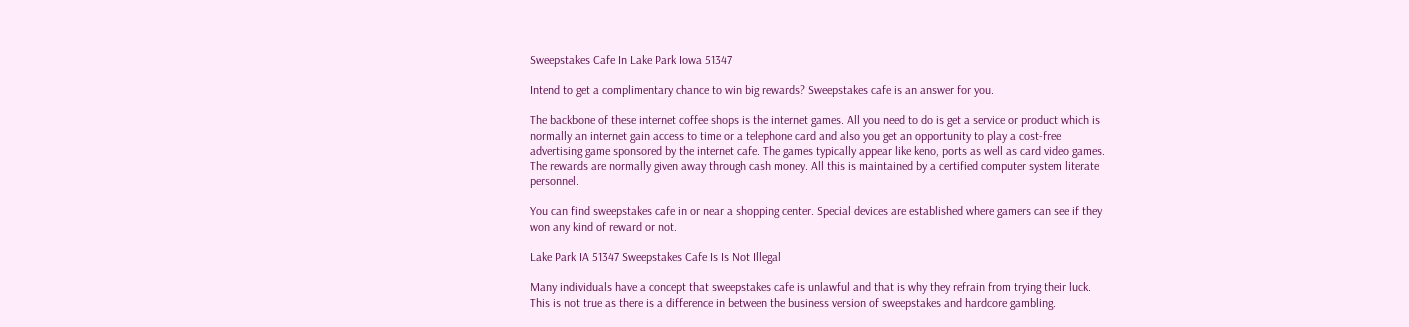Sweepstakes Cafe In Lake Park Iowa 51347

Intend to get a complimentary chance to win big rewards? Sweepstakes cafe is an answer for you.

The backbone of these internet coffee shops is the internet games. All you need to do is get a service or product which is normally an internet gain access to time or a telephone card and also you get an opportunity to play a cost-free advertising game sponsored by the internet cafe. The games typically appear like keno, ports as well as card video games. The rewards are normally given away through cash money. All this is maintained by a certified computer system literate personnel.

You can find sweepstakes cafe in or near a shopping center. Special devices are established where gamers can see if they won any kind of reward or not.

Lake Park IA 51347 Sweepstakes Cafe Is Is Not Illegal

Many individuals have a concept that sweepstakes cafe is unlawful and that is why they refrain from trying their luck. This is not true as there is a difference in between the business version of sweepstakes and hardcore gambling.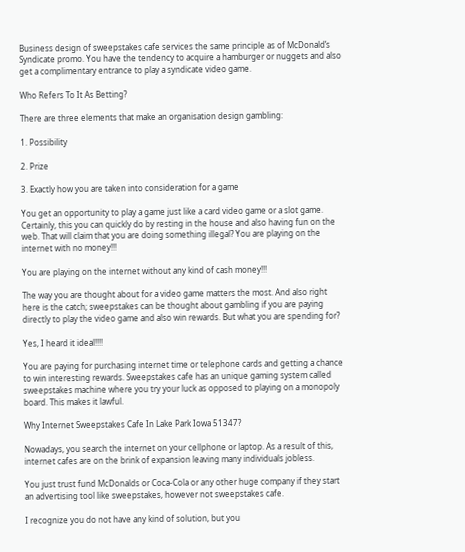Business design of sweepstakes cafe services the same principle as of McDonald’s Syndicate promo. You have the tendency to acquire a hamburger or nuggets and also get a complimentary entrance to play a syndicate video game.

Who Refers To It As Betting?

There are three elements that make an organisation design gambling:

1. Possibility

2. Prize

3. Exactly how you are taken into consideration for a game

You get an opportunity to play a game just like a card video game or a slot game. Certainly, this you can quickly do by resting in the house and also having fun on the web. That will claim that you are doing something illegal? You are playing on the internet with no money!!!

You are playing on the internet without any kind of cash money!!!

The way you are thought about for a video game matters the most. And also right here is the catch; sweepstakes can be thought about gambling if you are paying directly to play the video game and also win rewards. But what you are spending for?

Yes, I heard it ideal!!!!

You are paying for purchasing internet time or telephone cards and getting a chance to win interesting rewards. Sweepstakes cafe has an unique gaming system called sweepstakes machine where you try your luck as opposed to playing on a monopoly board. This makes it lawful.

Why Internet Sweepstakes Cafe In Lake Park Iowa 51347?

Nowadays, you search the internet on your cellphone or laptop. As a result of this, internet cafes are on the brink of expansion leaving many individuals jobless.

You just trust fund McDonalds or Coca-Cola or any other huge company if they start an advertising tool like sweepstakes, however not sweepstakes cafe.

I recognize you do not have any kind of solution, but you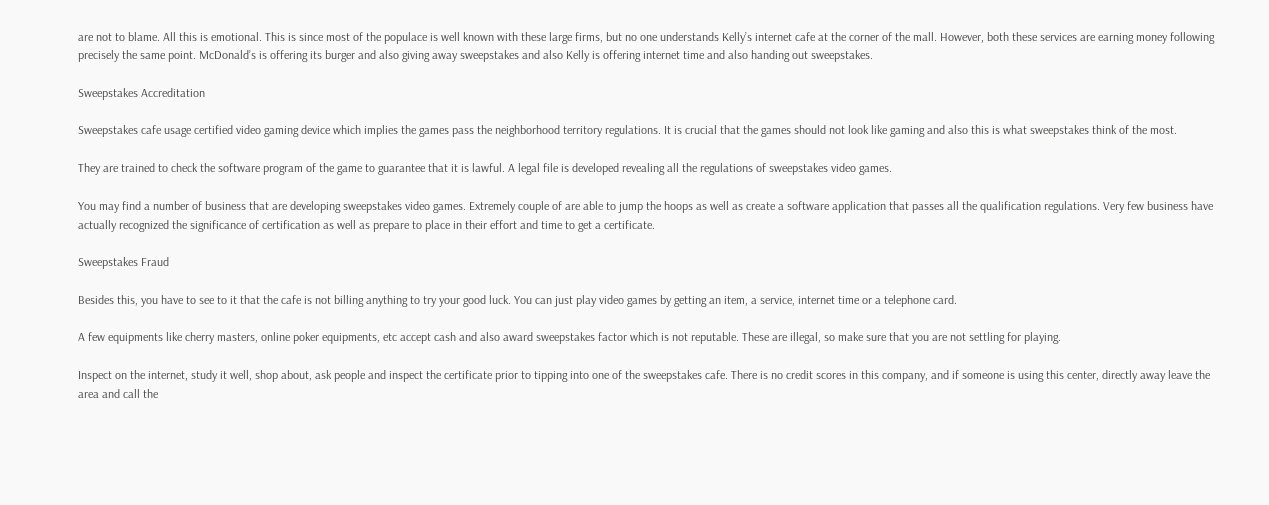are not to blame. All this is emotional. This is since most of the populace is well known with these large firms, but no one understands Kelly’s internet cafe at the corner of the mall. However, both these services are earning money following precisely the same point. McDonald’s is offering its burger and also giving away sweepstakes and also Kelly is offering internet time and also handing out sweepstakes.

Sweepstakes Accreditation

Sweepstakes cafe usage certified video gaming device which implies the games pass the neighborhood territory regulations. It is crucial that the games should not look like gaming and also this is what sweepstakes think of the most.

They are trained to check the software program of the game to guarantee that it is lawful. A legal file is developed revealing all the regulations of sweepstakes video games.

You may find a number of business that are developing sweepstakes video games. Extremely couple of are able to jump the hoops as well as create a software application that passes all the qualification regulations. Very few business have actually recognized the significance of certification as well as prepare to place in their effort and time to get a certificate.

Sweepstakes Fraud

Besides this, you have to see to it that the cafe is not billing anything to try your good luck. You can just play video games by getting an item, a service, internet time or a telephone card.

A few equipments like cherry masters, online poker equipments, etc accept cash and also award sweepstakes factor which is not reputable. These are illegal, so make sure that you are not settling for playing.

Inspect on the internet, study it well, shop about, ask people and inspect the certificate prior to tipping into one of the sweepstakes cafe. There is no credit scores in this company, and if someone is using this center, directly away leave the area and call the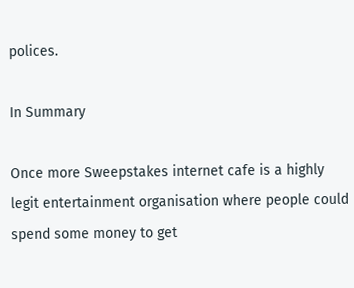polices.

In Summary

Once more Sweepstakes internet cafe is a highly legit entertainment organisation where people could spend some money to get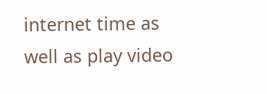internet time as well as play video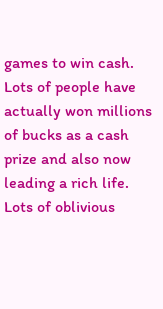games to win cash. Lots of people have actually won millions of bucks as a cash prize and also now leading a rich life. Lots of oblivious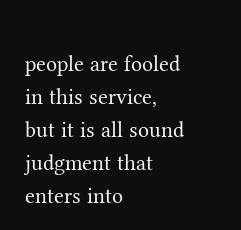people are fooled in this service, but it is all sound judgment that enters into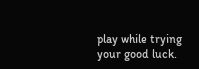play while trying your good luck.